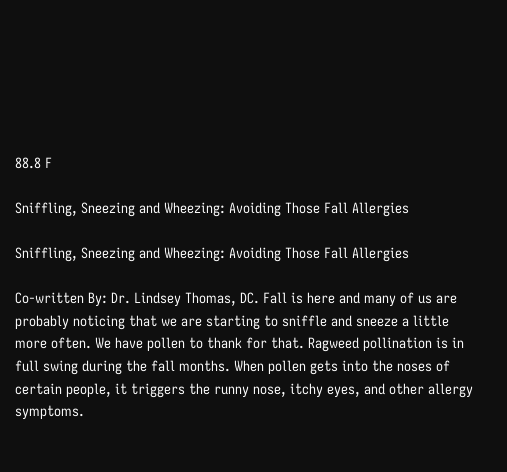88.8 F

Sniffling, Sneezing and Wheezing: Avoiding Those Fall Allergies

Sniffling, Sneezing and Wheezing: Avoiding Those Fall Allergies

Co-written By: Dr. Lindsey Thomas, DC. Fall is here and many of us are probably noticing that we are starting to sniffle and sneeze a little more often. We have pollen to thank for that. Ragweed pollination is in full swing during the fall months. When pollen gets into the noses of certain people, it triggers the runny nose, itchy eyes, and other allergy symptoms.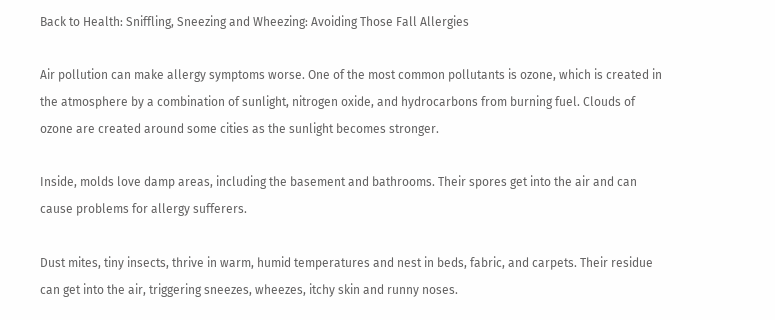Back to Health: Sniffling, Sneezing and Wheezing: Avoiding Those Fall Allergies

Air pollution can make allergy symptoms worse. One of the most common pollutants is ozone, which is created in the atmosphere by a combination of sunlight, nitrogen oxide, and hydrocarbons from burning fuel. Clouds of ozone are created around some cities as the sunlight becomes stronger.

Inside, molds love damp areas, including the basement and bathrooms. Their spores get into the air and can cause problems for allergy sufferers.

Dust mites, tiny insects, thrive in warm, humid temperatures and nest in beds, fabric, and carpets. Their residue can get into the air, triggering sneezes, wheezes, itchy skin and runny noses.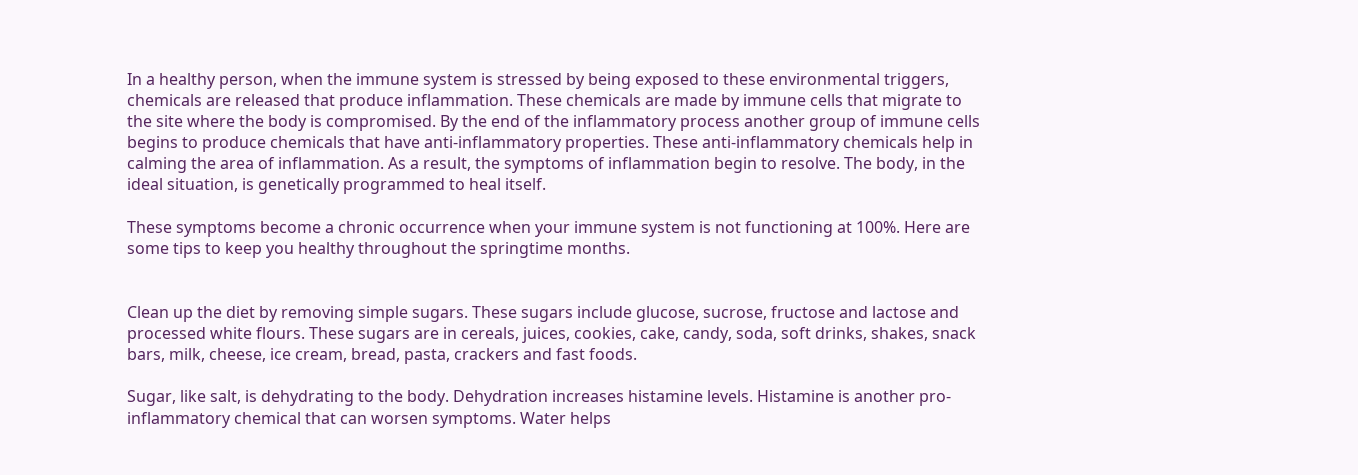In a healthy person, when the immune system is stressed by being exposed to these environmental triggers, chemicals are released that produce inflammation. These chemicals are made by immune cells that migrate to the site where the body is compromised. By the end of the inflammatory process another group of immune cells begins to produce chemicals that have anti-inflammatory properties. These anti-inflammatory chemicals help in calming the area of inflammation. As a result, the symptoms of inflammation begin to resolve. The body, in the ideal situation, is genetically programmed to heal itself.

These symptoms become a chronic occurrence when your immune system is not functioning at 100%. Here are some tips to keep you healthy throughout the springtime months.


Clean up the diet by removing simple sugars. These sugars include glucose, sucrose, fructose and lactose and processed white flours. These sugars are in cereals, juices, cookies, cake, candy, soda, soft drinks, shakes, snack bars, milk, cheese, ice cream, bread, pasta, crackers and fast foods.

Sugar, like salt, is dehydrating to the body. Dehydration increases histamine levels. Histamine is another pro-inflammatory chemical that can worsen symptoms. Water helps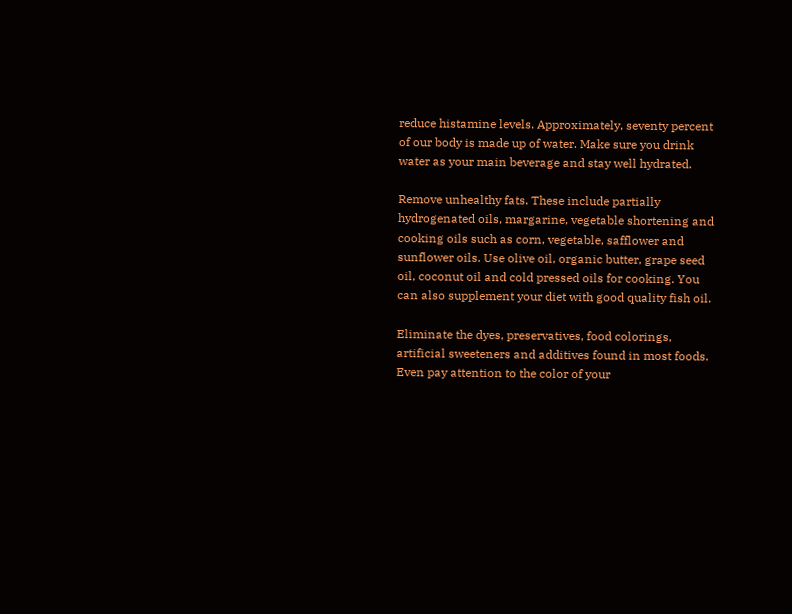reduce histamine levels. Approximately, seventy percent of our body is made up of water. Make sure you drink water as your main beverage and stay well hydrated.

Remove unhealthy fats. These include partially hydrogenated oils, margarine, vegetable shortening and cooking oils such as corn, vegetable, safflower and sunflower oils. Use olive oil, organic butter, grape seed oil, coconut oil and cold pressed oils for cooking. You can also supplement your diet with good quality fish oil.

Eliminate the dyes, preservatives, food colorings, artificial sweeteners and additives found in most foods. Even pay attention to the color of your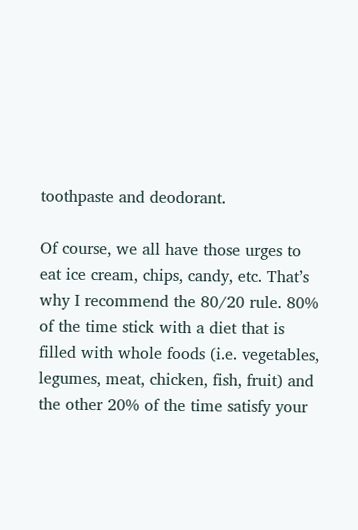toothpaste and deodorant.

Of course, we all have those urges to eat ice cream, chips, candy, etc. That’s why I recommend the 80/20 rule. 80% of the time stick with a diet that is filled with whole foods (i.e. vegetables, legumes, meat, chicken, fish, fruit) and the other 20% of the time satisfy your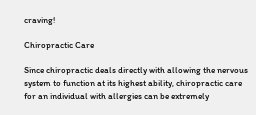craving!

Chiropractic Care

Since chiropractic deals directly with allowing the nervous system to function at its highest ability, chiropractic care for an individual with allergies can be extremely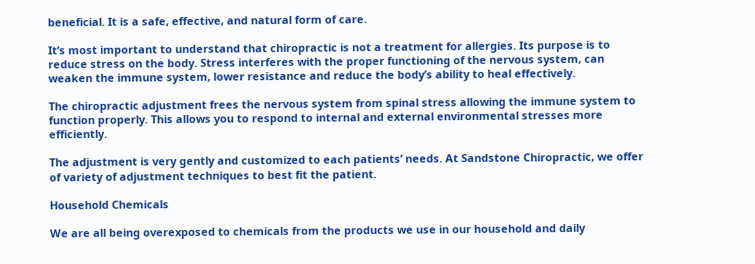beneficial. It is a safe, effective, and natural form of care.

It’s most important to understand that chiropractic is not a treatment for allergies. Its purpose is to reduce stress on the body. Stress interferes with the proper functioning of the nervous system, can weaken the immune system, lower resistance and reduce the body’s ability to heal effectively.

The chiropractic adjustment frees the nervous system from spinal stress allowing the immune system to function properly. This allows you to respond to internal and external environmental stresses more efficiently.

The adjustment is very gently and customized to each patients’ needs. At Sandstone Chiropractic, we offer of variety of adjustment techniques to best fit the patient.

Household Chemicals

We are all being overexposed to chemicals from the products we use in our household and daily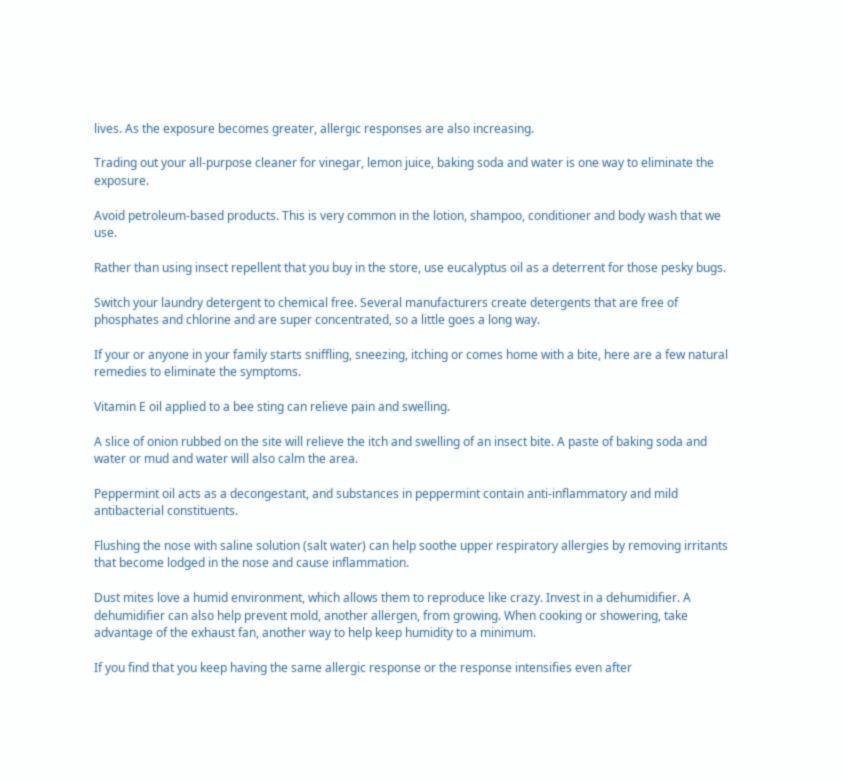lives. As the exposure becomes greater, allergic responses are also increasing.

Trading out your all-purpose cleaner for vinegar, lemon juice, baking soda and water is one way to eliminate the exposure.

Avoid petroleum-based products. This is very common in the lotion, shampoo, conditioner and body wash that we use.

Rather than using insect repellent that you buy in the store, use eucalyptus oil as a deterrent for those pesky bugs.

Switch your laundry detergent to chemical free. Several manufacturers create detergents that are free of phosphates and chlorine and are super concentrated, so a little goes a long way.

If your or anyone in your family starts sniffling, sneezing, itching or comes home with a bite, here are a few natural remedies to eliminate the symptoms.

Vitamin E oil applied to a bee sting can relieve pain and swelling.

A slice of onion rubbed on the site will relieve the itch and swelling of an insect bite. A paste of baking soda and water or mud and water will also calm the area.

Peppermint oil acts as a decongestant, and substances in peppermint contain anti-inflammatory and mild antibacterial constituents.

Flushing the nose with saline solution (salt water) can help soothe upper respiratory allergies by removing irritants that become lodged in the nose and cause inflammation.

Dust mites love a humid environment, which allows them to reproduce like crazy. Invest in a dehumidifier. A dehumidifier can also help prevent mold, another allergen, from growing. When cooking or showering, take advantage of the exhaust fan, another way to help keep humidity to a minimum.

If you find that you keep having the same allergic response or the response intensifies even after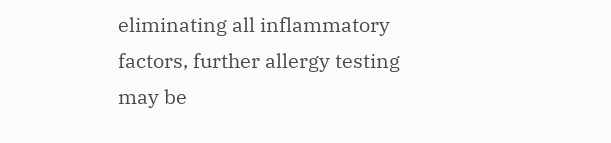eliminating all inflammatory factors, further allergy testing may be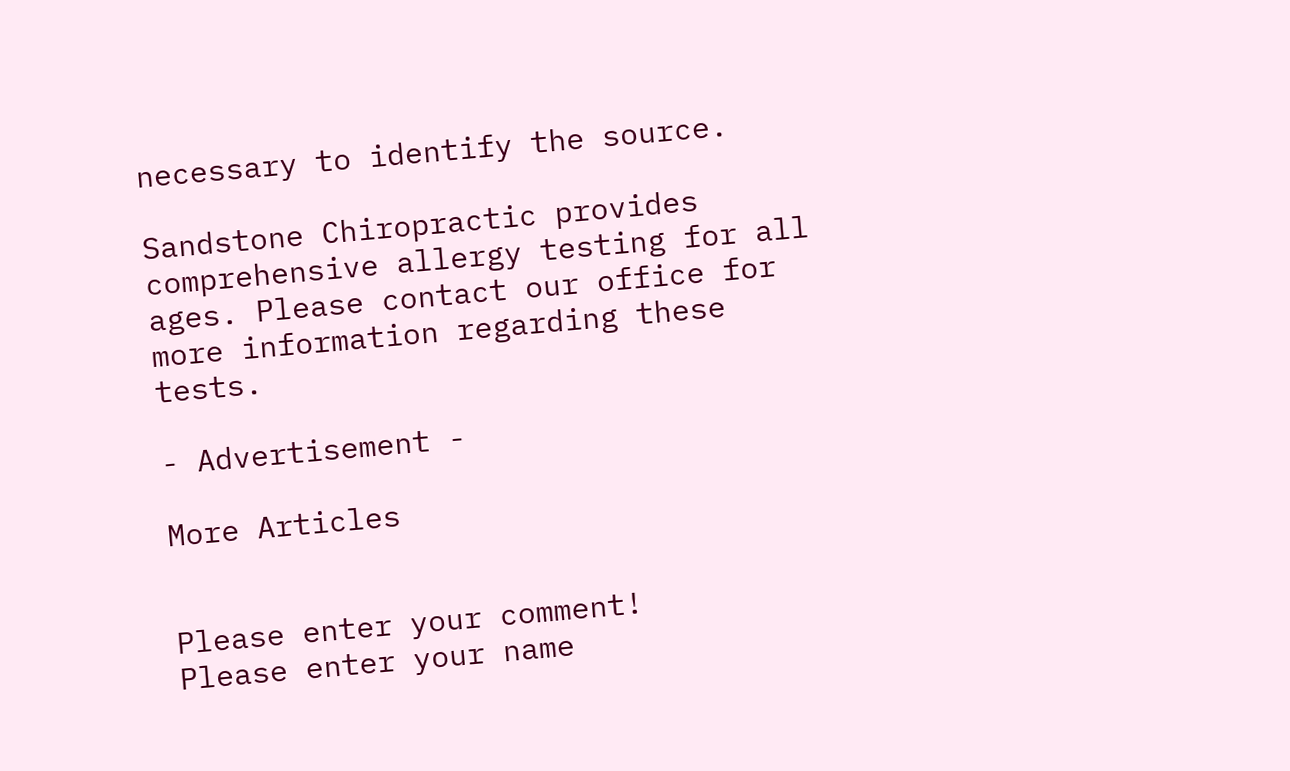necessary to identify the source.

Sandstone Chiropractic provides comprehensive allergy testing for all ages. Please contact our office for more information regarding these tests.

- Advertisement -

More Articles


Please enter your comment!
Please enter your name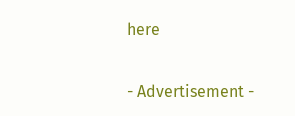here


- Advertisement -